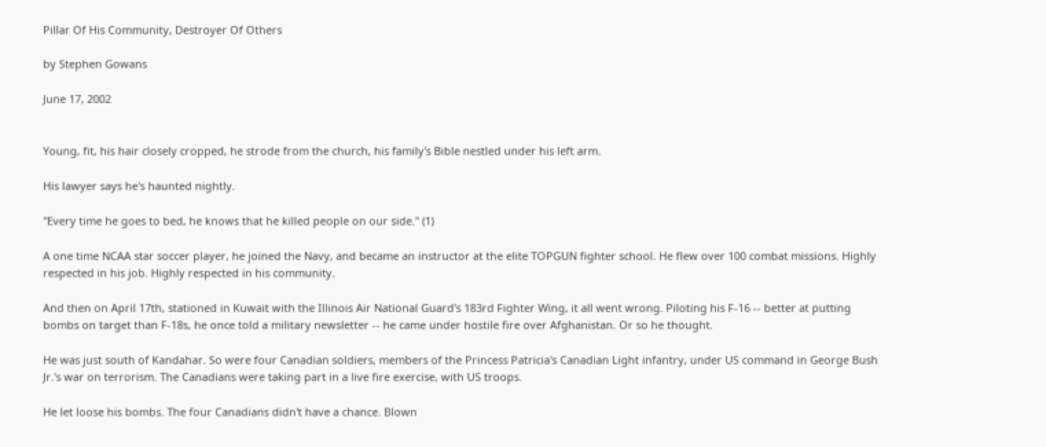Pillar Of His Community, Destroyer Of Others

by Stephen Gowans

June 17, 2002


Young, fit, his hair closely cropped, he strode from the church, his family's Bible nestled under his left arm.

His lawyer says he's haunted nightly.

"Every time he goes to bed, he knows that he killed people on our side." (1)

A one time NCAA star soccer player, he joined the Navy, and became an instructor at the elite TOPGUN fighter school. He flew over 100 combat missions. Highly respected in his job. Highly respected in his community.

And then on April 17th, stationed in Kuwait with the Illinois Air National Guard's 183rd Fighter Wing, it all went wrong. Piloting his F-16 -- better at putting bombs on target than F-18s, he once told a military newsletter -- he came under hostile fire over Afghanistan. Or so he thought.

He was just south of Kandahar. So were four Canadian soldiers, members of the Princess Patricia's Canadian Light infantry, under US command in George Bush Jr.'s war on terrorism. The Canadians were taking part in a live fire exercise, with US troops.

He let loose his bombs. The four Canadians didn't have a chance. Blown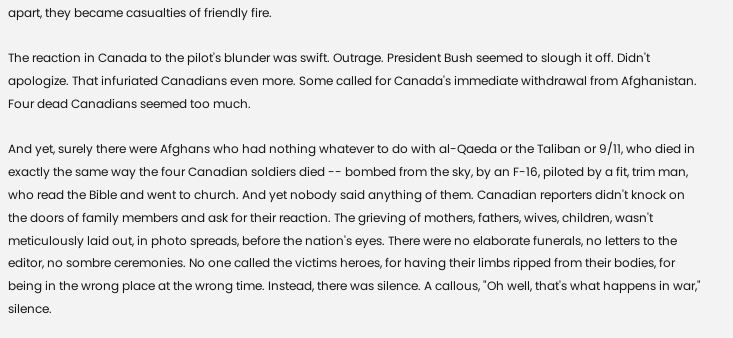apart, they became casualties of friendly fire.

The reaction in Canada to the pilot's blunder was swift. Outrage. President Bush seemed to slough it off. Didn't apologize. That infuriated Canadians even more. Some called for Canada's immediate withdrawal from Afghanistan. Four dead Canadians seemed too much.

And yet, surely there were Afghans who had nothing whatever to do with al-Qaeda or the Taliban or 9/11, who died in exactly the same way the four Canadian soldiers died -- bombed from the sky, by an F-16, piloted by a fit, trim man, who read the Bible and went to church. And yet nobody said anything of them. Canadian reporters didn't knock on the doors of family members and ask for their reaction. The grieving of mothers, fathers, wives, children, wasn't meticulously laid out, in photo spreads, before the nation's eyes. There were no elaborate funerals, no letters to the editor, no sombre ceremonies. No one called the victims heroes, for having their limbs ripped from their bodies, for being in the wrong place at the wrong time. Instead, there was silence. A callous, "Oh well, that's what happens in war," silence.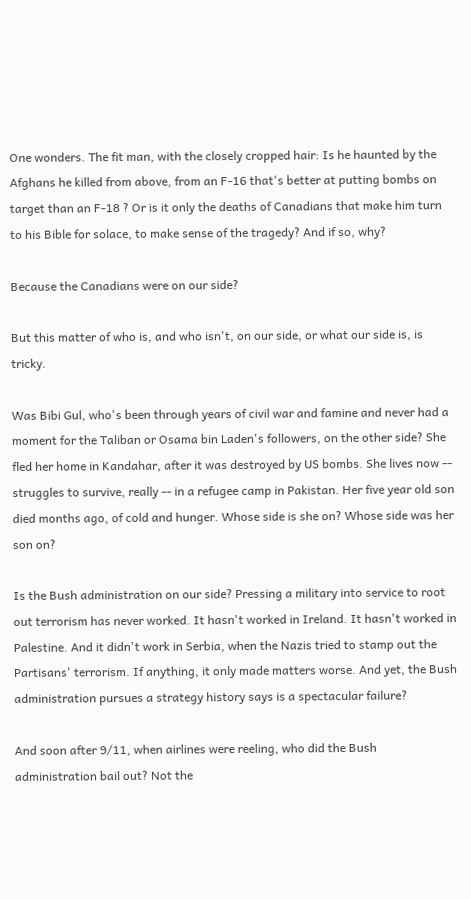One wonders. The fit man, with the closely cropped hair: Is he haunted by the Afghans he killed from above, from an F-16 that's better at putting bombs on target than an F-18 ? Or is it only the deaths of Canadians that make him turn to his Bible for solace, to make sense of the tragedy? And if so, why?

Because the Canadians were on our side?

But this matter of who is, and who isn't, on our side, or what our side is, is tricky.

Was Bibi Gul, who's been through years of civil war and famine and never had a moment for the Taliban or Osama bin Laden's followers, on the other side? She fled her home in Kandahar, after it was destroyed by US bombs. She lives now -- struggles to survive, really -- in a refugee camp in Pakistan. Her five year old son died months ago, of cold and hunger. Whose side is she on? Whose side was her son on?

Is the Bush administration on our side? Pressing a military into service to root out terrorism has never worked. It hasn't worked in Ireland. It hasn't worked in Palestine. And it didn't work in Serbia, when the Nazis tried to stamp out the Partisans' terrorism. If anything, it only made matters worse. And yet, the Bush administration pursues a strategy history says is a spectacular failure?

And soon after 9/11, when airlines were reeling, who did the Bush administration bail out? Not the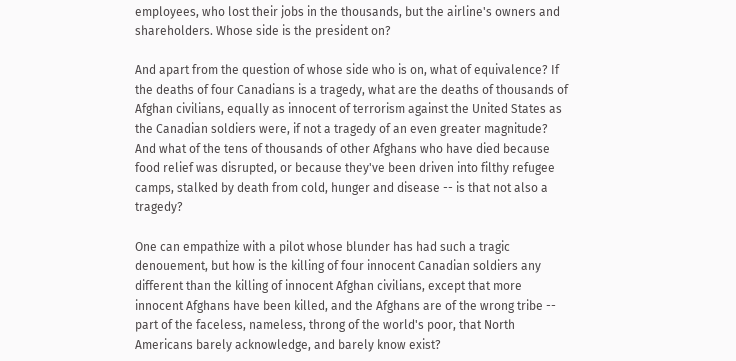employees, who lost their jobs in the thousands, but the airline's owners and shareholders. Whose side is the president on?

And apart from the question of whose side who is on, what of equivalence? If the deaths of four Canadians is a tragedy, what are the deaths of thousands of Afghan civilians, equally as innocent of terrorism against the United States as the Canadian soldiers were, if not a tragedy of an even greater magnitude? And what of the tens of thousands of other Afghans who have died because food relief was disrupted, or because they've been driven into filthy refugee camps, stalked by death from cold, hunger and disease -- is that not also a tragedy?

One can empathize with a pilot whose blunder has had such a tragic denouement, but how is the killing of four innocent Canadian soldiers any different than the killing of innocent Afghan civilians, except that more innocent Afghans have been killed, and the Afghans are of the wrong tribe -- part of the faceless, nameless, throng of the world's poor, that North Americans barely acknowledge, and barely know exist?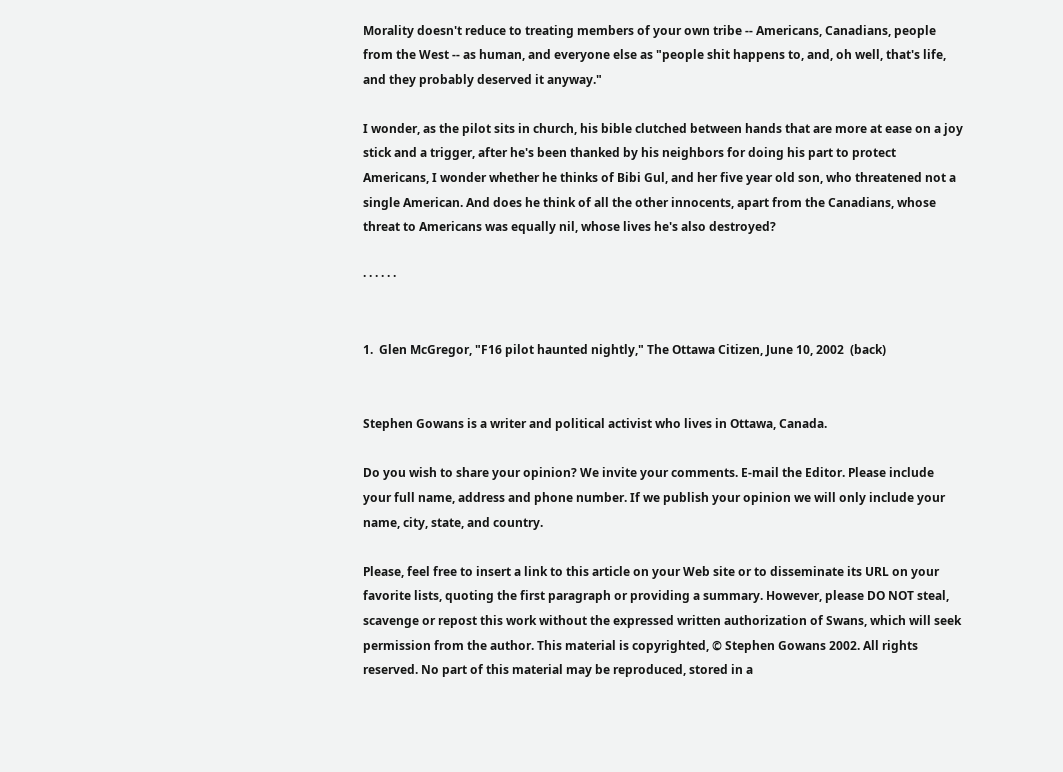Morality doesn't reduce to treating members of your own tribe -- Americans, Canadians, people from the West -- as human, and everyone else as "people shit happens to, and, oh well, that's life, and they probably deserved it anyway."

I wonder, as the pilot sits in church, his bible clutched between hands that are more at ease on a joy stick and a trigger, after he's been thanked by his neighbors for doing his part to protect Americans, I wonder whether he thinks of Bibi Gul, and her five year old son, who threatened not a single American. And does he think of all the other innocents, apart from the Canadians, whose threat to Americans was equally nil, whose lives he's also destroyed?

· · · · · ·


1.  Glen McGregor, "F16 pilot haunted nightly," The Ottawa Citizen, June 10, 2002  (back)


Stephen Gowans is a writer and political activist who lives in Ottawa, Canada.

Do you wish to share your opinion? We invite your comments. E-mail the Editor. Please include your full name, address and phone number. If we publish your opinion we will only include your name, city, state, and country.

Please, feel free to insert a link to this article on your Web site or to disseminate its URL on your favorite lists, quoting the first paragraph or providing a summary. However, please DO NOT steal, scavenge or repost this work without the expressed written authorization of Swans, which will seek permission from the author. This material is copyrighted, © Stephen Gowans 2002. All rights reserved. No part of this material may be reproduced, stored in a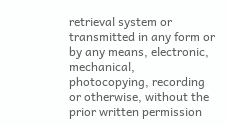retrieval system or transmitted in any form or by any means, electronic, mechanical, photocopying, recording or otherwise, without the prior written permission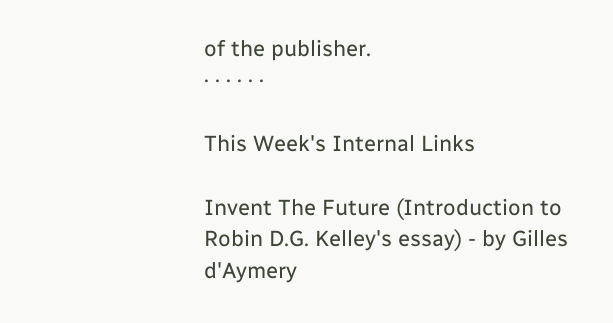of the publisher.
· · · · · ·

This Week's Internal Links

Invent The Future (Introduction to Robin D.G. Kelley's essay) - by Gilles d'Aymery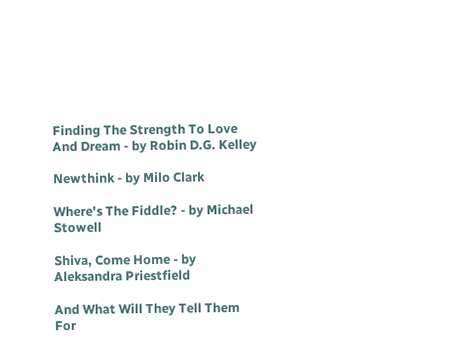Finding The Strength To Love And Dream - by Robin D.G. Kelley

Newthink - by Milo Clark

Where's The Fiddle? - by Michael Stowell

Shiva, Come Home - by Aleksandra Priestfield

And What Will They Tell Them For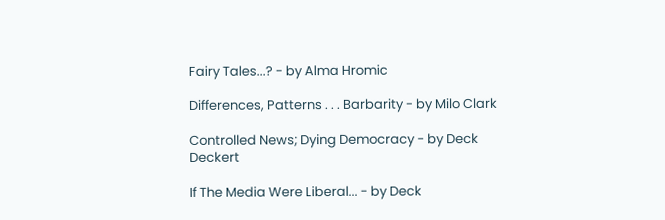Fairy Tales...? - by Alma Hromic

Differences, Patterns . . . Barbarity - by Milo Clark

Controlled News; Dying Democracy - by Deck Deckert

If The Media Were Liberal... - by Deck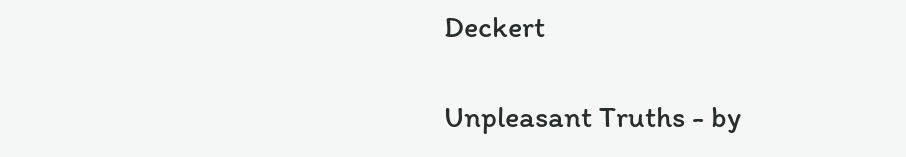Deckert

Unpleasant Truths - by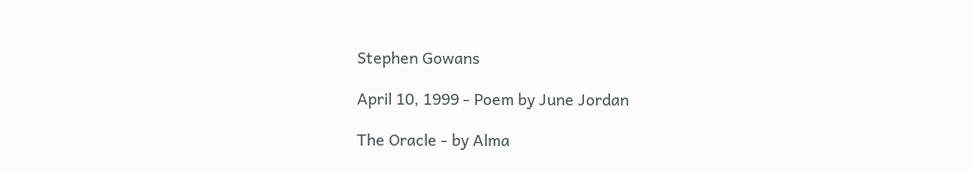Stephen Gowans

April 10, 1999 - Poem by June Jordan

The Oracle - by Alma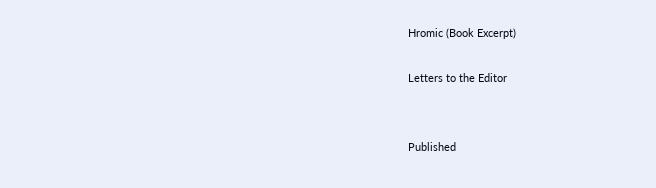Hromic (Book Excerpt)

Letters to the Editor


Published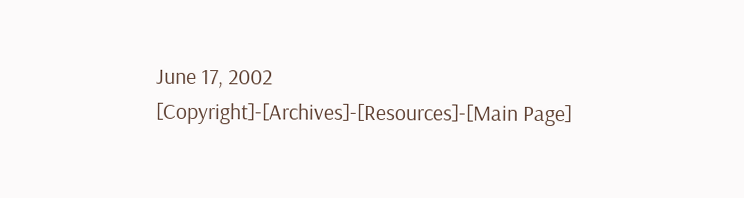June 17, 2002
[Copyright]-[Archives]-[Resources]-[Main Page]